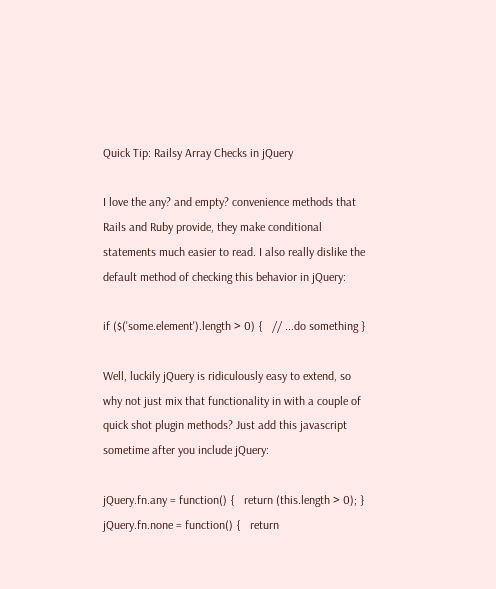Quick Tip: Railsy Array Checks in jQuery

I love the any? and empty? convenience methods that Rails and Ruby provide, they make conditional statements much easier to read. I also really dislike the default method of checking this behavior in jQuery:

if ($('some.element').length > 0) {   // ...do something }

Well, luckily jQuery is ridiculously easy to extend, so why not just mix that functionality in with a couple of quick shot plugin methods? Just add this javascript sometime after you include jQuery:

jQuery.fn.any = function() {   return (this.length > 0); }  jQuery.fn.none = function() {   return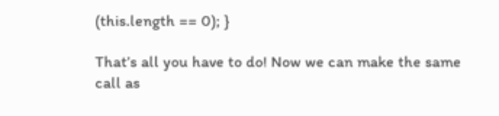(this.length == 0); }

That’s all you have to do! Now we can make the same call as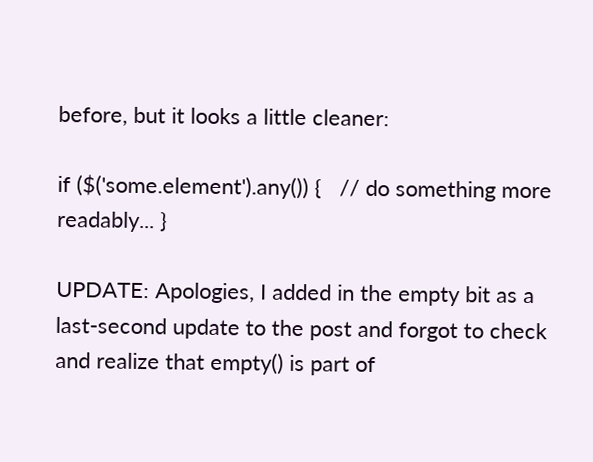before, but it looks a little cleaner:

if ($('some.element').any()) {   // do something more readably... }

UPDATE: Apologies, I added in the empty bit as a last-second update to the post and forgot to check and realize that empty() is part of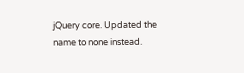jQuery core. Updated the name to none instead.